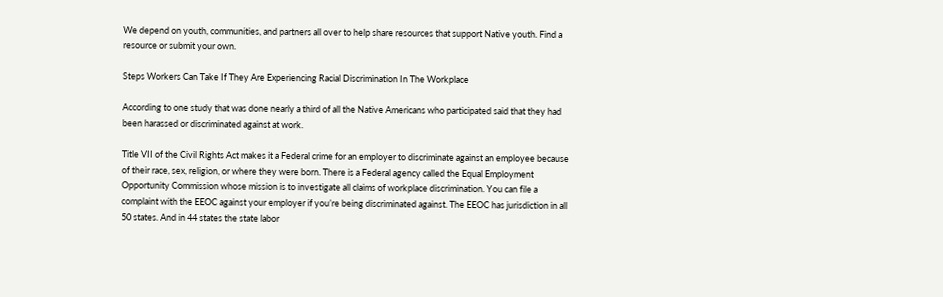We depend on youth, communities, and partners all over to help share resources that support Native youth. Find a resource or submit your own.

Steps Workers Can Take If They Are Experiencing Racial Discrimination In The Workplace

According to one study that was done nearly a third of all the Native Americans who participated said that they had been harassed or discriminated against at work.

Title VII of the Civil Rights Act makes it a Federal crime for an employer to discriminate against an employee because of their race, sex, religion, or where they were born. There is a Federal agency called the Equal Employment Opportunity Commission whose mission is to investigate all claims of workplace discrimination. You can file a complaint with the EEOC against your employer if you’re being discriminated against. The EEOC has jurisdiction in all 50 states. And in 44 states the state labor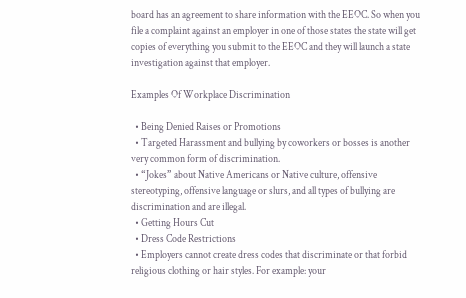board has an agreement to share information with the EEOC. So when you file a complaint against an employer in one of those states the state will get copies of everything you submit to the EEOC and they will launch a state investigation against that employer.

Examples Of Workplace Discrimination

  • Being Denied Raises or Promotions
  • Targeted Harassment and bullying by coworkers or bosses is another very common form of discrimination.
  • “Jokes” about Native Americans or Native culture, offensive stereotyping, offensive language or slurs, and all types of bullying are discrimination and are illegal.
  • Getting Hours Cut
  • Dress Code Restrictions
  • Employers cannot create dress codes that discriminate or that forbid religious clothing or hair styles. For example: your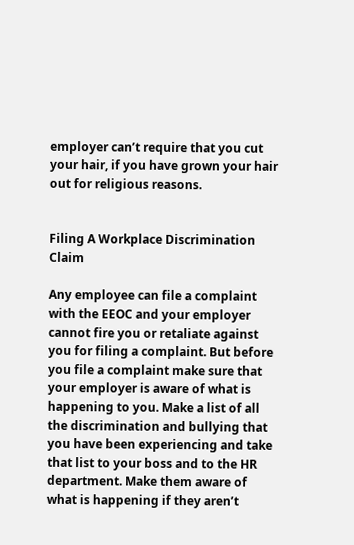employer can’t require that you cut your hair, if you have grown your hair out for religious reasons.


Filing A Workplace Discrimination Claim

Any employee can file a complaint with the EEOC and your employer cannot fire you or retaliate against you for filing a complaint. But before you file a complaint make sure that your employer is aware of what is happening to you. Make a list of all the discrimination and bullying that you have been experiencing and take that list to your boss and to the HR department. Make them aware of what is happening if they aren’t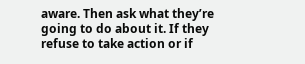aware. Then ask what they’re going to do about it. If they refuse to take action or if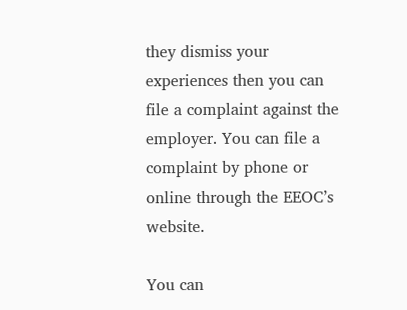they dismiss your experiences then you can file a complaint against the employer. You can file a complaint by phone or online through the EEOC’s website.

You can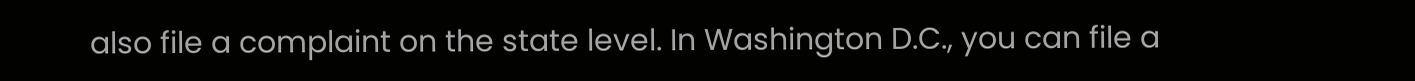also file a complaint on the state level. In Washington D.C., you can file a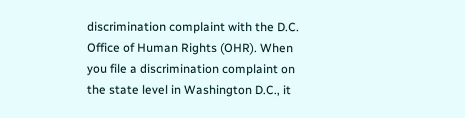discrimination complaint with the D.C. Office of Human Rights (OHR). When you file a discrimination complaint on the state level in Washington D.C., it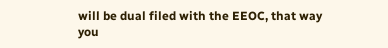will be dual filed with the EEOC, that way you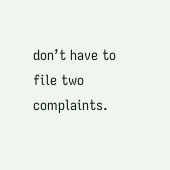don’t have to file two complaints.